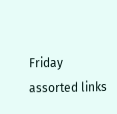Friday assorted links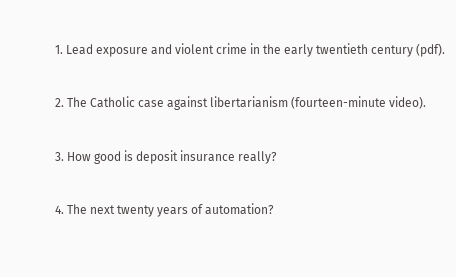1. Lead exposure and violent crime in the early twentieth century (pdf).

2. The Catholic case against libertarianism (fourteen-minute video).

3. How good is deposit insurance really?

4. The next twenty years of automation?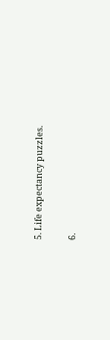5. Life expectancy puzzles.

6.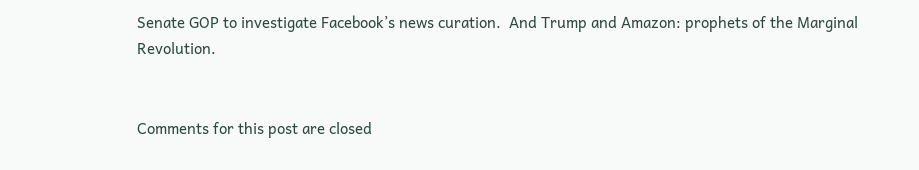Senate GOP to investigate Facebook’s news curation.  And Trump and Amazon: prophets of the Marginal Revolution.


Comments for this post are closed